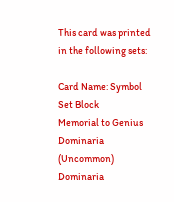This card was printed in the following sets:

Card Name: Symbol Set Block
Memorial to Genius Dominaria (Uncommon) Dominaria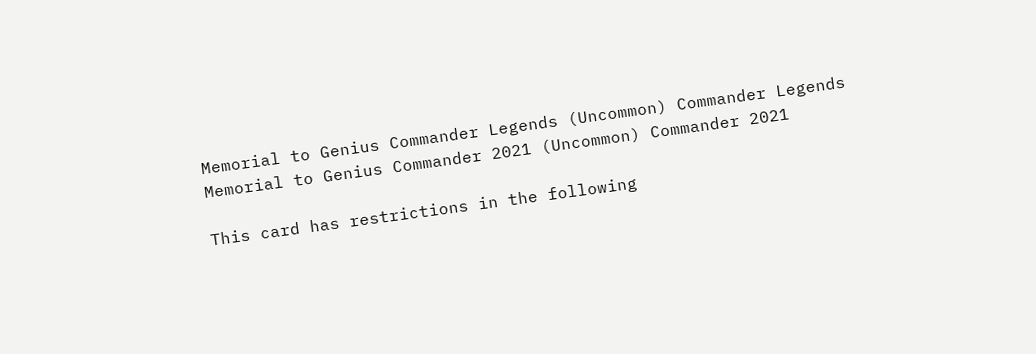Memorial to Genius Commander Legends (Uncommon) Commander Legends
Memorial to Genius Commander 2021 (Uncommon) Commander 2021

This card has restrictions in the following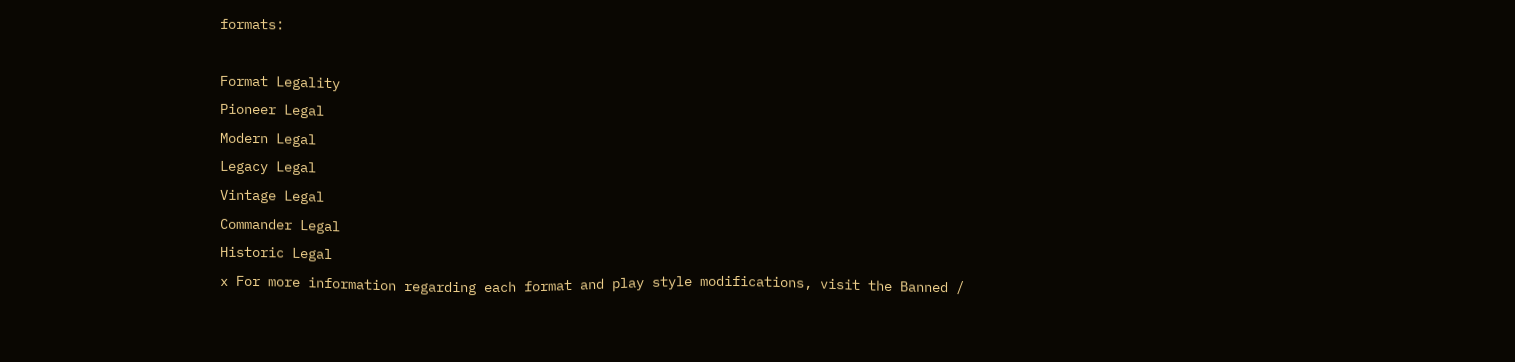formats:

Format Legality
Pioneer Legal
Modern Legal
Legacy Legal
Vintage Legal
Commander Legal
Historic Legal
x For more information regarding each format and play style modifications, visit the Banned /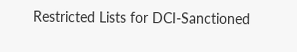Restricted Lists for DCI-Sanctioned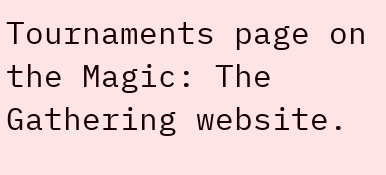Tournaments page on the Magic: The Gathering website.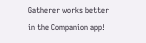Gatherer works better in the Companion app!